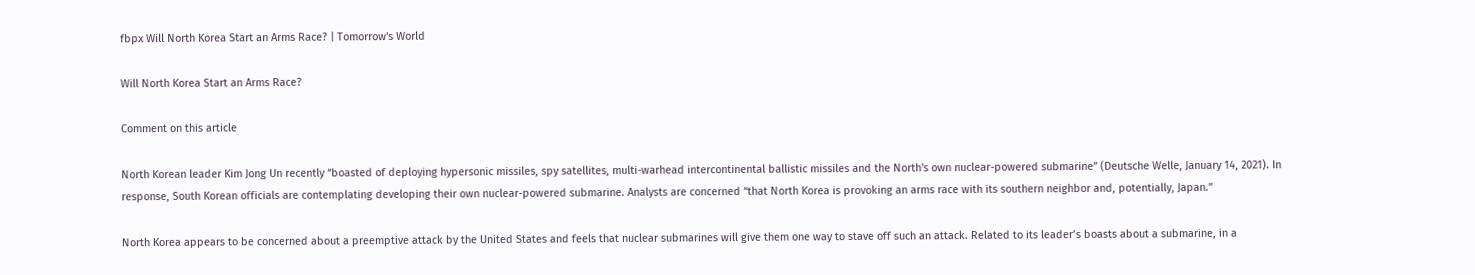fbpx Will North Korea Start an Arms Race? | Tomorrow's World

Will North Korea Start an Arms Race?

Comment on this article

North Korean leader Kim Jong Un recently “boasted of deploying hypersonic missiles, spy satellites, multi-warhead intercontinental ballistic missiles and the North's own nuclear-powered submarine” (Deutsche Welle, January 14, 2021). In response, South Korean officials are contemplating developing their own nuclear-powered submarine. Analysts are concerned “that North Korea is provoking an arms race with its southern neighbor and, potentially, Japan.”

North Korea appears to be concerned about a preemptive attack by the United States and feels that nuclear submarines will give them one way to stave off such an attack. Related to its leader’s boasts about a submarine, in a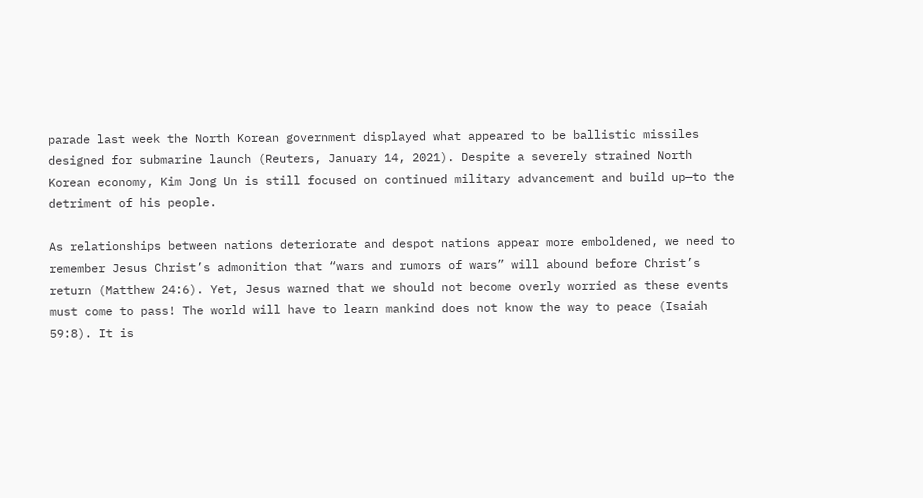parade last week the North Korean government displayed what appeared to be ballistic missiles designed for submarine launch (Reuters, January 14, 2021). Despite a severely strained North Korean economy, Kim Jong Un is still focused on continued military advancement and build up—to the detriment of his people.

As relationships between nations deteriorate and despot nations appear more emboldened, we need to remember Jesus Christ’s admonition that “wars and rumors of wars” will abound before Christ’s return (Matthew 24:6). Yet, Jesus warned that we should not become overly worried as these events must come to pass! The world will have to learn mankind does not know the way to peace (Isaiah 59:8). It is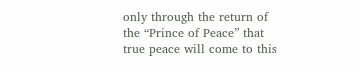only through the return of the “Prince of Peace” that true peace will come to this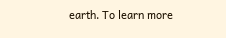earth. To learn more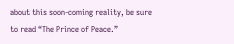about this soon-coming reality, be sure to read “The Prince of Peace.”